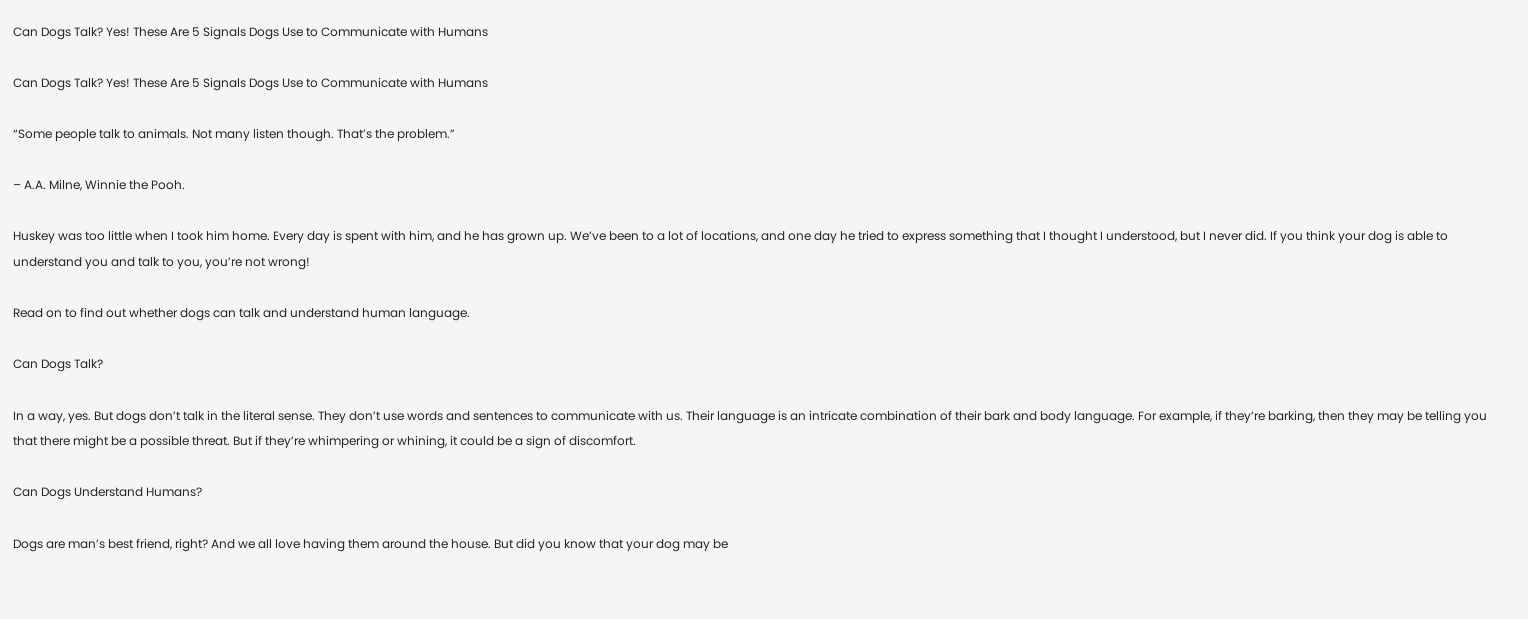Can Dogs Talk? Yes! These Are 5 Signals Dogs Use to Communicate with Humans

Can Dogs Talk? Yes! These Are 5 Signals Dogs Use to Communicate with Humans

“Some people talk to animals. Not many listen though. That’s the problem.”

– A.A. Milne, Winnie the Pooh.

Huskey was too little when I took him home. Every day is spent with him, and he has grown up. We’ve been to a lot of locations, and one day he tried to express something that I thought I understood, but I never did. If you think your dog is able to understand you and talk to you, you’re not wrong!

Read on to find out whether dogs can talk and understand human language.

Can Dogs Talk?

In a way, yes. But dogs don’t talk in the literal sense. They don’t use words and sentences to communicate with us. Their language is an intricate combination of their bark and body language. For example, if they’re barking, then they may be telling you that there might be a possible threat. But if they’re whimpering or whining, it could be a sign of discomfort.

Can Dogs Understand Humans?

Dogs are man’s best friend, right? And we all love having them around the house. But did you know that your dog may be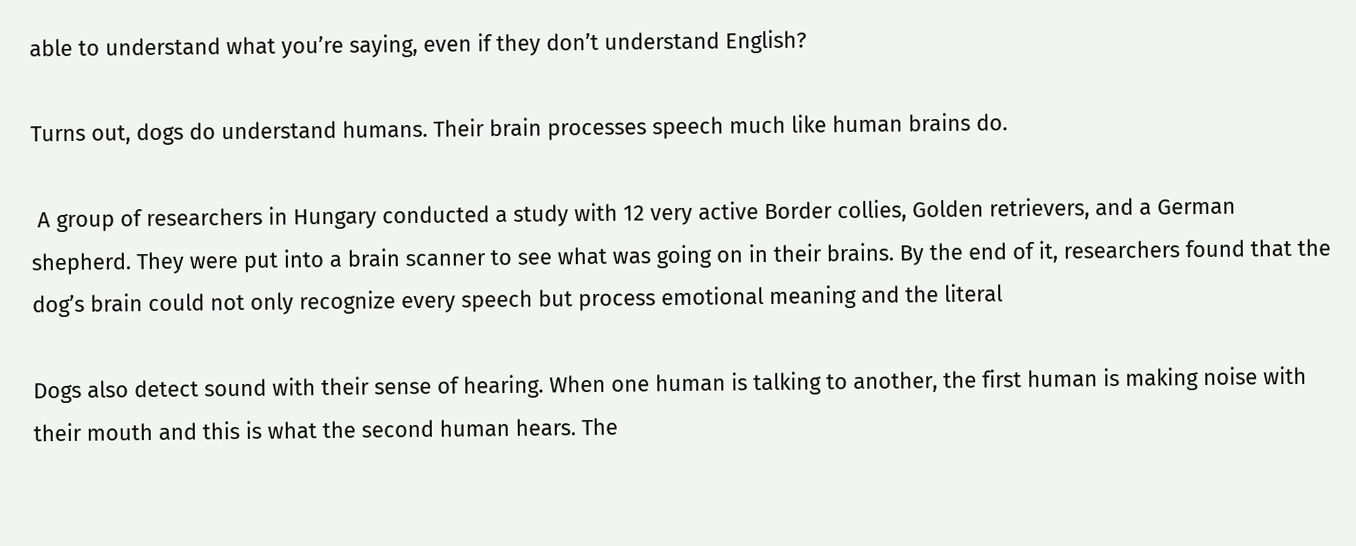able to understand what you’re saying, even if they don’t understand English?

Turns out, dogs do understand humans. Their brain processes speech much like human brains do.

 A group of researchers in Hungary conducted a study with 12 very active Border collies, Golden retrievers, and a German shepherd. They were put into a brain scanner to see what was going on in their brains. By the end of it, researchers found that the dog’s brain could not only recognize every speech but process emotional meaning and the literal

Dogs also detect sound with their sense of hearing. When one human is talking to another, the first human is making noise with their mouth and this is what the second human hears. The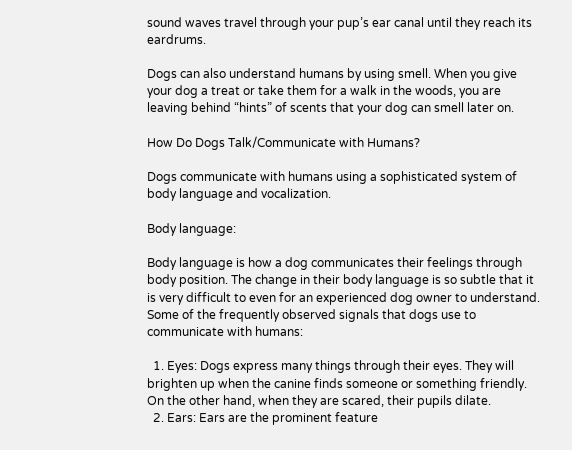sound waves travel through your pup’s ear canal until they reach its eardrums.

Dogs can also understand humans by using smell. When you give your dog a treat or take them for a walk in the woods, you are leaving behind “hints” of scents that your dog can smell later on.

How Do Dogs Talk/Communicate with Humans?

Dogs communicate with humans using a sophisticated system of body language and vocalization.

Body language:

Body language is how a dog communicates their feelings through body position. The change in their body language is so subtle that it is very difficult to even for an experienced dog owner to understand. Some of the frequently observed signals that dogs use to communicate with humans:

  1. Eyes: Dogs express many things through their eyes. They will brighten up when the canine finds someone or something friendly. On the other hand, when they are scared, their pupils dilate.
  2. Ears: Ears are the prominent feature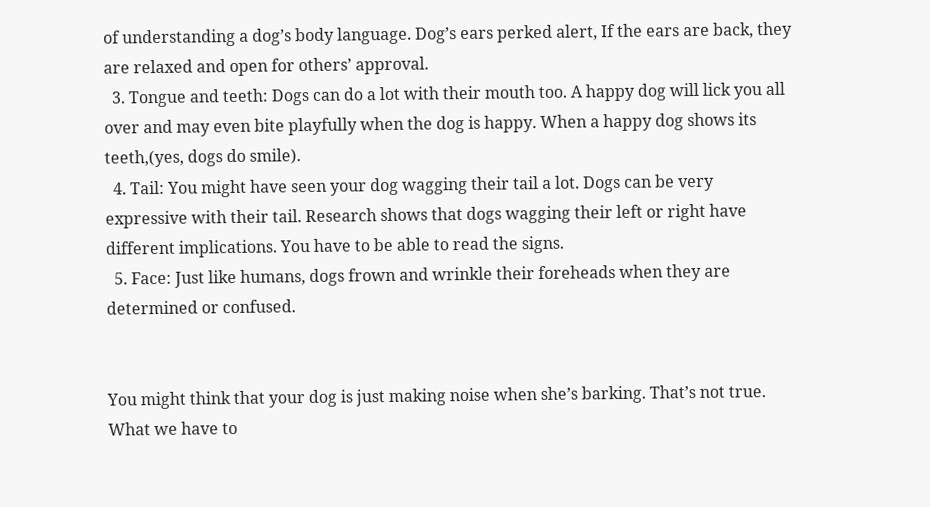of understanding a dog’s body language. Dog’s ears perked alert, If the ears are back, they are relaxed and open for others’ approval.
  3. Tongue and teeth: Dogs can do a lot with their mouth too. A happy dog will lick you all over and may even bite playfully when the dog is happy. When a happy dog shows its teeth,(yes, dogs do smile).
  4. Tail: You might have seen your dog wagging their tail a lot. Dogs can be very expressive with their tail. Research shows that dogs wagging their left or right have different implications. You have to be able to read the signs.
  5. Face: Just like humans, dogs frown and wrinkle their foreheads when they are determined or confused.


You might think that your dog is just making noise when she’s barking. That’s not true. What we have to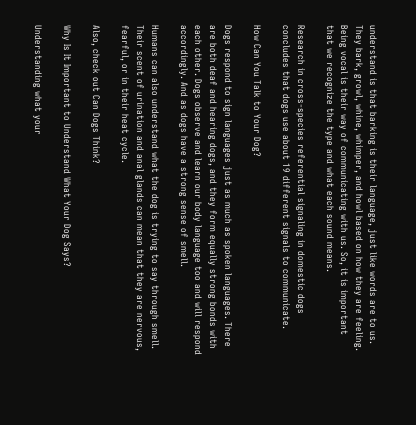understand is that barking is their language, just like words are to us. They bark, growl, whine, whimper, and howl based on how they are feeling. Being vocal is their way of communicating with us. So, it is important that we recognize the type and what each sound means.

Research in cross-species referential signaling in domestic dogs concludes that dogs use about 19 different signals to communicate.

How Can You Talk to Your Dog?

Dogs respond to sign languages just as much as spoken languages. There are both deaf and hearing dogs, and they form equally strong bonds with each other. Dogs observe and learn our body language too and will respond accordingly. And as dogs have a strong sense of smell.

Humans can also understand what the dog is trying to say through smell. Their scent of urination and anal glands can mean that they are nervous, fearful, or in their heat cycle.

Also, check out Can Dogs Think?

Why Is It Important to Understand What Your Dog Says?

Understanding what your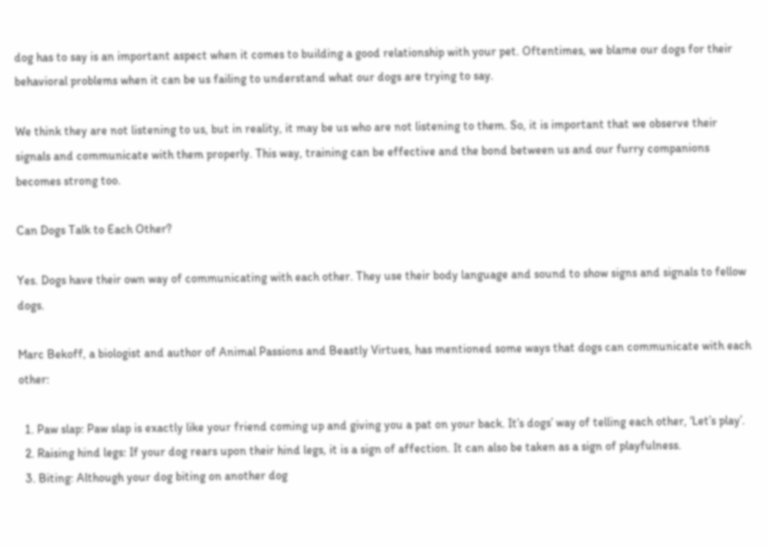dog has to say is an important aspect when it comes to building a good relationship with your pet. Oftentimes, we blame our dogs for their behavioral problems when it can be us failing to understand what our dogs are trying to say.

We think they are not listening to us, but in reality, it may be us who are not listening to them. So, it is important that we observe their signals and communicate with them properly. This way, training can be effective and the bond between us and our furry companions becomes strong too.

Can Dogs Talk to Each Other?

Yes. Dogs have their own way of communicating with each other. They use their body language and sound to show signs and signals to fellow dogs.

Marc Bekoff, a biologist and author of Animal Passions and Beastly Virtues, has mentioned some ways that dogs can communicate with each other:

  1. Paw slap: Paw slap is exactly like your friend coming up and giving you a pat on your back. It’s dogs’ way of telling each other, ‘Let’s play’.
  2. Raising hind legs: If your dog rears upon their hind legs, it is a sign of affection. It can also be taken as a sign of playfulness.
  3. Biting: Although your dog biting on another dog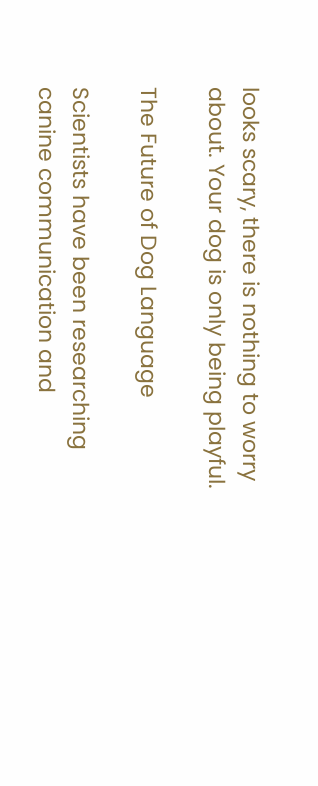looks scary, there is nothing to worry about. Your dog is only being playful.

The Future of Dog Language

Scientists have been researching canine communication and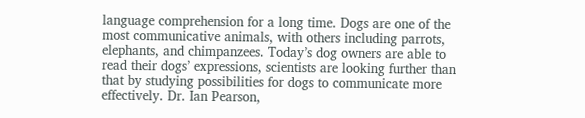language comprehension for a long time. Dogs are one of the most communicative animals, with others including parrots, elephants, and chimpanzees. Today’s dog owners are able to read their dogs’ expressions, scientists are looking further than that by studying possibilities for dogs to communicate more effectively. Dr. Ian Pearson,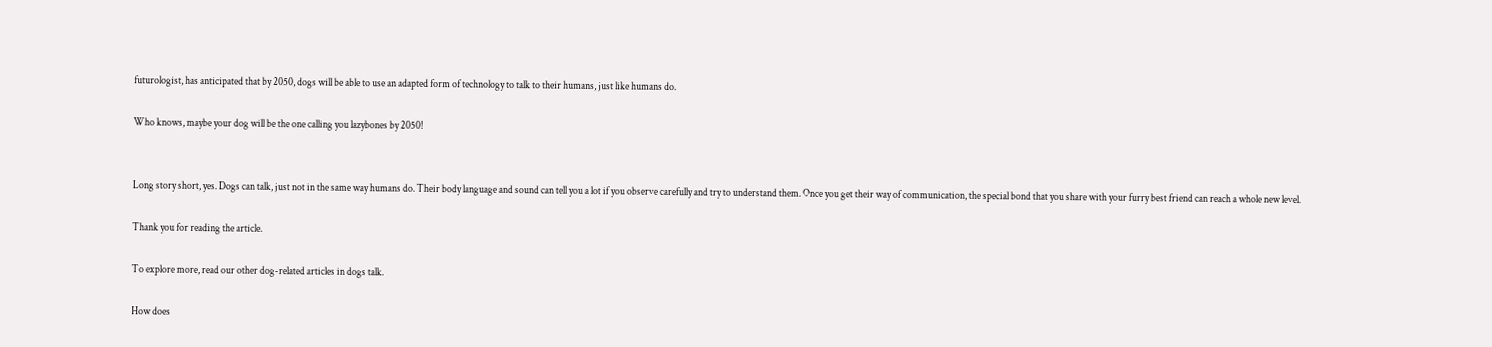futurologist, has anticipated that by 2050, dogs will be able to use an adapted form of technology to talk to their humans, just like humans do.

Who knows, maybe your dog will be the one calling you lazybones by 2050!


Long story short, yes. Dogs can talk, just not in the same way humans do. Their body language and sound can tell you a lot if you observe carefully and try to understand them. Once you get their way of communication, the special bond that you share with your furry best friend can reach a whole new level.

Thank you for reading the article.

To explore more, read our other dog-related articles in dogs talk.

How does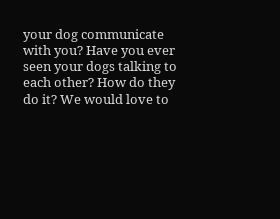your dog communicate with you? Have you ever seen your dogs talking to each other? How do they do it? We would love to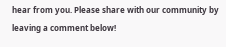hear from you. Please share with our community by leaving a comment below!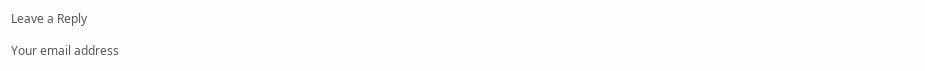Leave a Reply

Your email address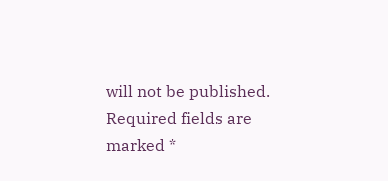will not be published. Required fields are marked *